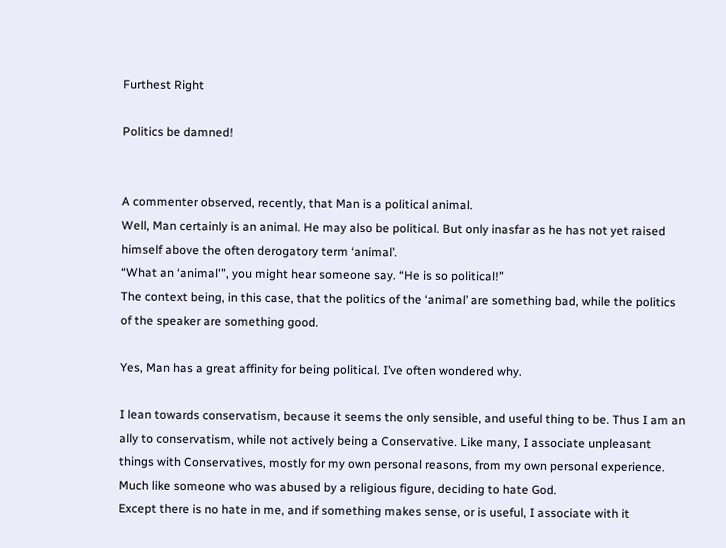Furthest Right

Politics be damned!


A commenter observed, recently, that Man is a political animal.
Well, Man certainly is an animal. He may also be political. But only inasfar as he has not yet raised himself above the often derogatory term ‘animal’.
“What an ‘animal'”, you might hear someone say. “He is so political!”
The context being, in this case, that the politics of the ‘animal’ are something bad, while the politics of the speaker are something good.

Yes, Man has a great affinity for being political. I’ve often wondered why.

I lean towards conservatism, because it seems the only sensible, and useful thing to be. Thus I am an ally to conservatism, while not actively being a Conservative. Like many, I associate unpleasant things with Conservatives, mostly for my own personal reasons, from my own personal experience.
Much like someone who was abused by a religious figure, deciding to hate God.
Except there is no hate in me, and if something makes sense, or is useful, I associate with it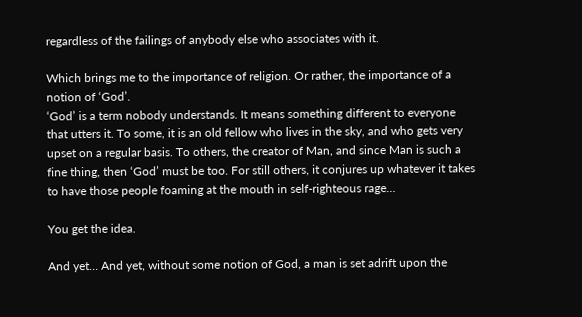regardless of the failings of anybody else who associates with it.

Which brings me to the importance of religion. Or rather, the importance of a notion of ‘God’.
‘God’ is a term nobody understands. It means something different to everyone that utters it. To some, it is an old fellow who lives in the sky, and who gets very upset on a regular basis. To others, the creator of Man, and since Man is such a fine thing, then ‘God’ must be too. For still others, it conjures up whatever it takes to have those people foaming at the mouth in self-righteous rage…

You get the idea.

And yet… And yet, without some notion of God, a man is set adrift upon the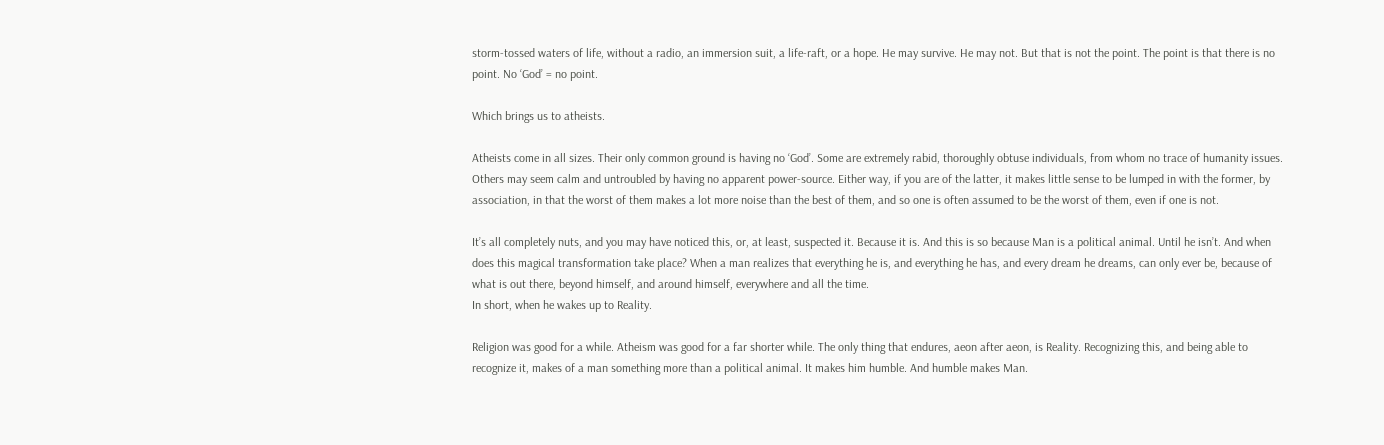storm-tossed waters of life, without a radio, an immersion suit, a life-raft, or a hope. He may survive. He may not. But that is not the point. The point is that there is no point. No ‘God’ = no point.

Which brings us to atheists.

Atheists come in all sizes. Their only common ground is having no ‘God’. Some are extremely rabid, thoroughly obtuse individuals, from whom no trace of humanity issues. Others may seem calm and untroubled by having no apparent power-source. Either way, if you are of the latter, it makes little sense to be lumped in with the former, by association, in that the worst of them makes a lot more noise than the best of them, and so one is often assumed to be the worst of them, even if one is not.

It’s all completely nuts, and you may have noticed this, or, at least, suspected it. Because it is. And this is so because Man is a political animal. Until he isn’t. And when does this magical transformation take place? When a man realizes that everything he is, and everything he has, and every dream he dreams, can only ever be, because of what is out there, beyond himself, and around himself, everywhere and all the time.
In short, when he wakes up to Reality.

Religion was good for a while. Atheism was good for a far shorter while. The only thing that endures, aeon after aeon, is Reality. Recognizing this, and being able to recognize it, makes of a man something more than a political animal. It makes him humble. And humble makes Man.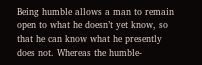Being humble allows a man to remain open to what he doesn’t yet know, so that he can know what he presently does not. Whereas the humble-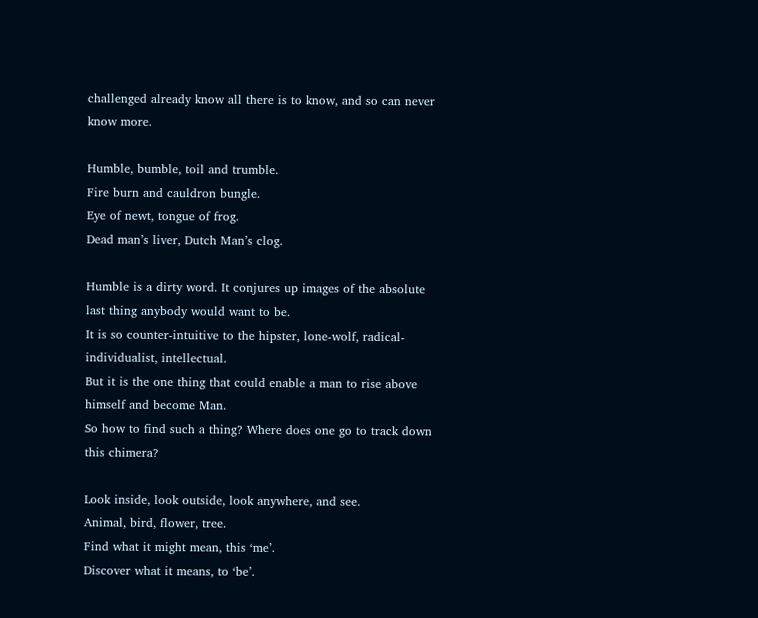challenged already know all there is to know, and so can never know more.

Humble, bumble, toil and trumble.
Fire burn and cauldron bungle.
Eye of newt, tongue of frog.
Dead man’s liver, Dutch Man’s clog.

Humble is a dirty word. It conjures up images of the absolute last thing anybody would want to be.
It is so counter-intuitive to the hipster, lone-wolf, radical-individualist, intellectual.
But it is the one thing that could enable a man to rise above himself and become Man.
So how to find such a thing? Where does one go to track down this chimera?

Look inside, look outside, look anywhere, and see.
Animal, bird, flower, tree.
Find what it might mean, this ‘me’.
Discover what it means, to ‘be’.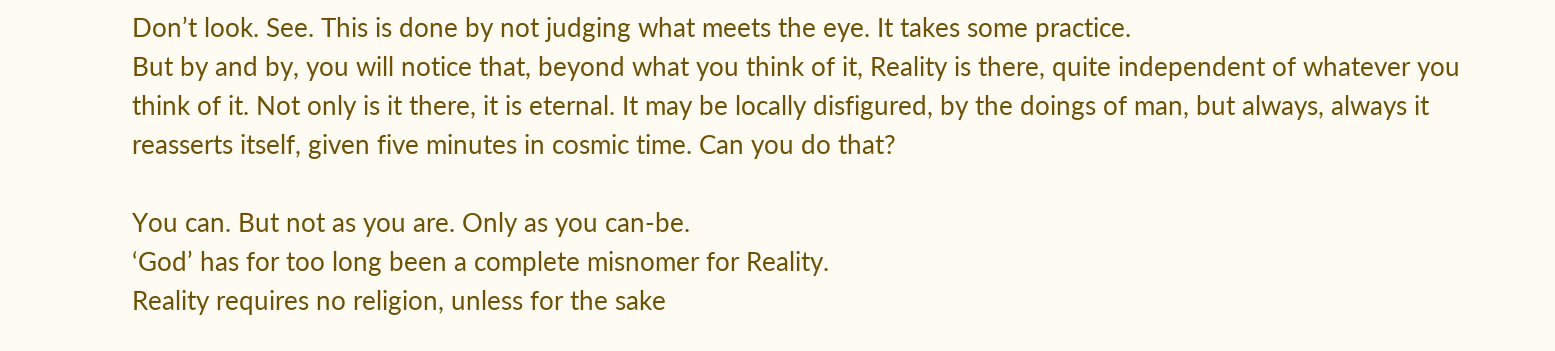Don’t look. See. This is done by not judging what meets the eye. It takes some practice.
But by and by, you will notice that, beyond what you think of it, Reality is there, quite independent of whatever you think of it. Not only is it there, it is eternal. It may be locally disfigured, by the doings of man, but always, always it reasserts itself, given five minutes in cosmic time. Can you do that?

You can. But not as you are. Only as you can-be.
‘God’ has for too long been a complete misnomer for Reality.
Reality requires no religion, unless for the sake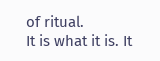of ritual.
It is what it is. It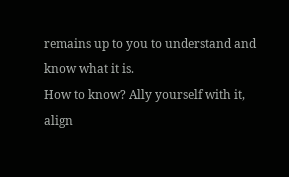remains up to you to understand and know what it is.
How to know? Ally yourself with it, align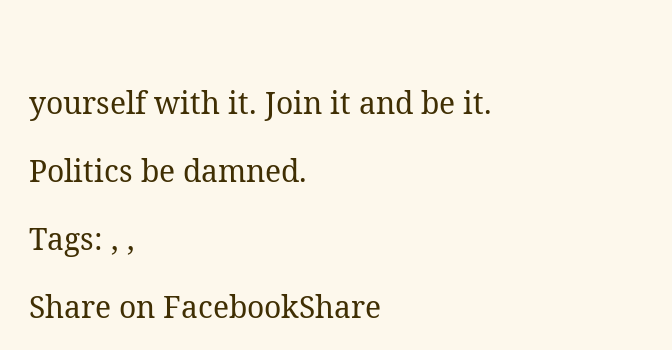yourself with it. Join it and be it.

Politics be damned.

Tags: , ,

Share on FacebookShare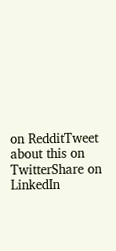on RedditTweet about this on TwitterShare on LinkedIn